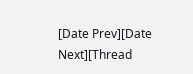[Date Prev][Date Next][Thread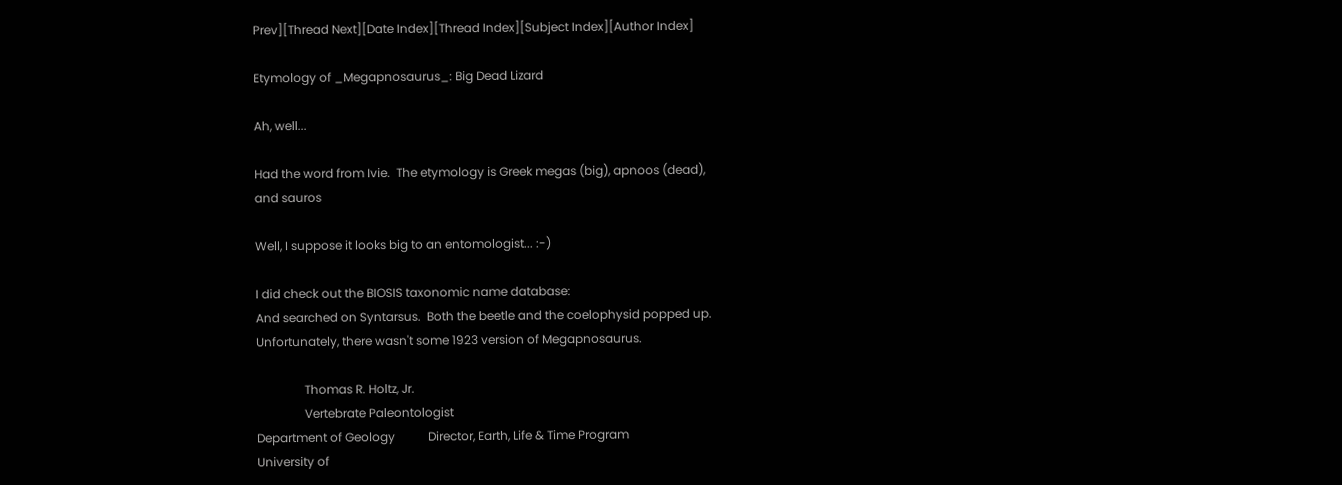Prev][Thread Next][Date Index][Thread Index][Subject Index][Author Index]

Etymology of _Megapnosaurus_: Big Dead Lizard

Ah, well...

Had the word from Ivie.  The etymology is Greek megas (big), apnoos (dead),
and sauros

Well, I suppose it looks big to an entomologist... :-)

I did check out the BIOSIS taxonomic name database:
And searched on Syntarsus.  Both the beetle and the coelophysid popped up.
Unfortunately, there wasn't some 1923 version of Megapnosaurus.

                Thomas R. Holtz, Jr.
                Vertebrate Paleontologist
Department of Geology           Director, Earth, Life & Time Program
University of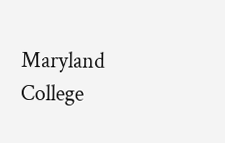Maryland          College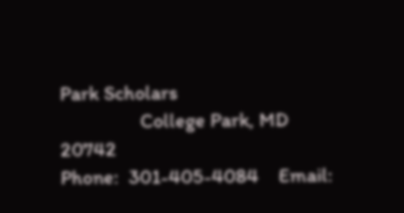Park Scholars
                College Park, MD  20742
Phone:  301-405-4084    Email: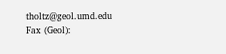tholtz@geol.umd.edu
Fax (Geol):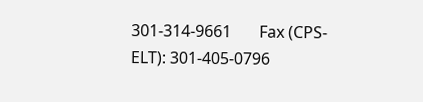301-314-9661       Fax (CPS-ELT): 301-405-0796